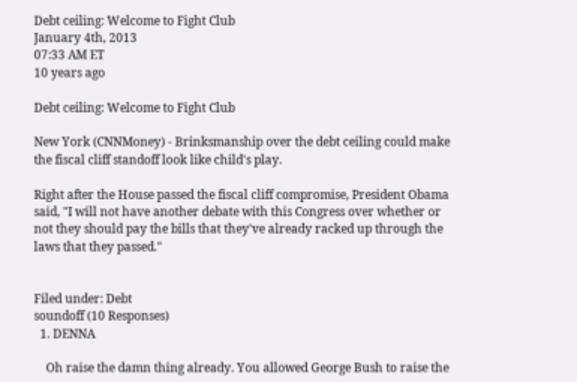Debt ceiling: Welcome to Fight Club
January 4th, 2013
07:33 AM ET
10 years ago

Debt ceiling: Welcome to Fight Club

New York (CNNMoney) - Brinksmanship over the debt ceiling could make the fiscal cliff standoff look like child's play.

Right after the House passed the fiscal cliff compromise, President Obama said, "I will not have another debate with this Congress over whether or not they should pay the bills that they've already racked up through the laws that they passed."


Filed under: Debt
soundoff (10 Responses)
  1. DENNA

    Oh raise the damn thing already. You allowed George Bush to raise the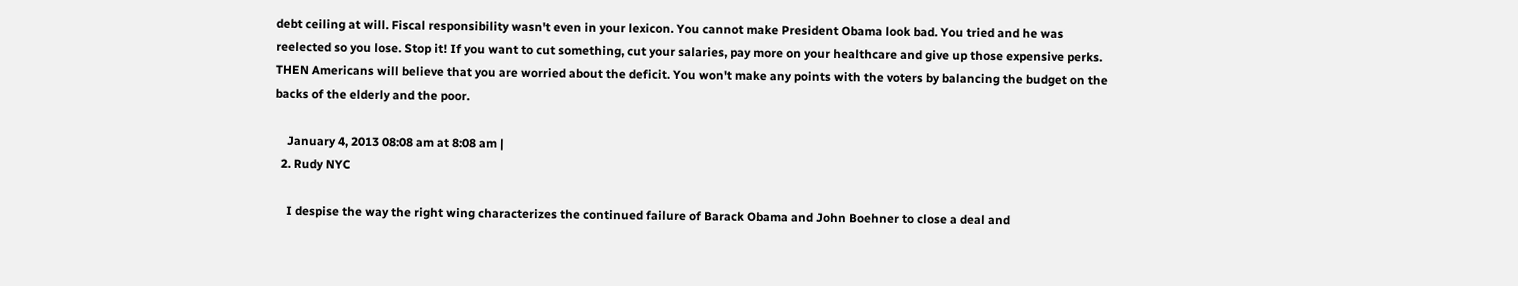debt ceiling at will. Fiscal responsibility wasn't even in your lexicon. You cannot make President Obama look bad. You tried and he was reelected so you lose. Stop it! If you want to cut something, cut your salaries, pay more on your healthcare and give up those expensive perks. THEN Americans will believe that you are worried about the deficit. You won't make any points with the voters by balancing the budget on the backs of the elderly and the poor.

    January 4, 2013 08:08 am at 8:08 am |
  2. Rudy NYC

    I despise the way the right wing characterizes the continued failure of Barack Obama and John Boehner to close a deal and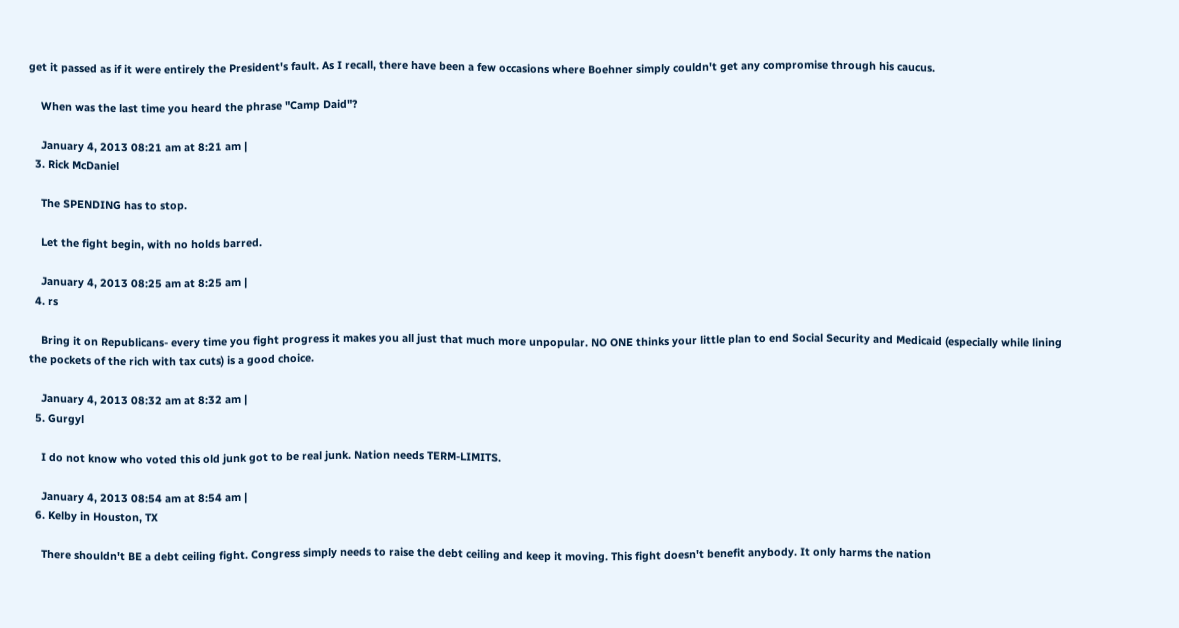get it passed as if it were entirely the President's fault. As I recall, there have been a few occasions where Boehner simply couldn't get any compromise through his caucus.

    When was the last time you heard the phrase "Camp Daid"?

    January 4, 2013 08:21 am at 8:21 am |
  3. Rick McDaniel

    The SPENDING has to stop.

    Let the fight begin, with no holds barred.

    January 4, 2013 08:25 am at 8:25 am |
  4. rs

    Bring it on Republicans- every time you fight progress it makes you all just that much more unpopular. NO ONE thinks your little plan to end Social Security and Medicaid (especially while lining the pockets of the rich with tax cuts) is a good choice.

    January 4, 2013 08:32 am at 8:32 am |
  5. Gurgyl

    I do not know who voted this old junk got to be real junk. Nation needs TERM-LIMITS.

    January 4, 2013 08:54 am at 8:54 am |
  6. Kelby in Houston, TX

    There shouldn't BE a debt ceiling fight. Congress simply needs to raise the debt ceiling and keep it moving. This fight doesn't benefit anybody. It only harms the nation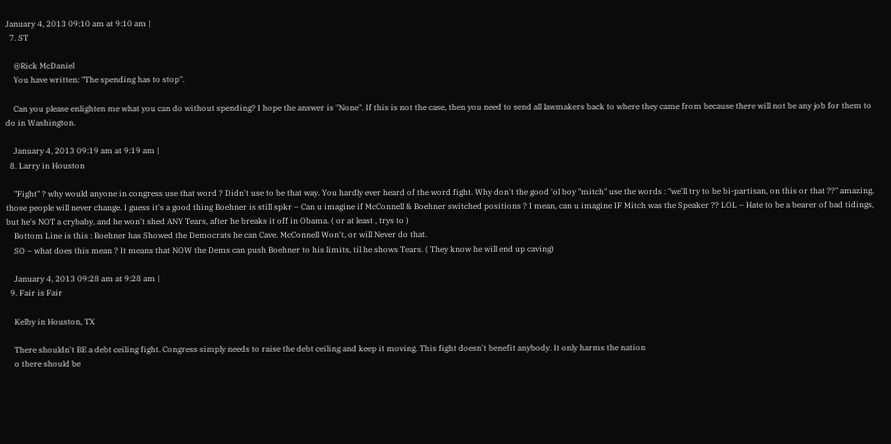January 4, 2013 09:10 am at 9:10 am |
  7. ST

    @Rick McDaniel
    You have written: "The spending has to stop".

    Can you please enlighten me what you can do without spending? I hope the answer is "None". If this is not the case, then you need to send all lawmakers back to where they came from because there will not be any job for them to do in Washington.

    January 4, 2013 09:19 am at 9:19 am |
  8. Larry in Houston

    "Fight" ? why would anyone in congress use that word ? Didn't use to be that way. You hardly ever heard of the word fight. Why don't the good 'ol boy "mitch" use the words : "we'll try to be bi-partisan, on this or that ??" amazing, those people will never change. I guess it's a good thing Boehner is still spkr – Can u imagine if McConnell & Boehner switched positions ? I mean, can u imagine IF Mitch was the Speaker ?? LOL – Hate to be a bearer of bad tidings, but he's NOT a crybaby, and he won't shed ANY Tears, after he breaks it off in Obama. ( or at least , trys to )
    Bottom Line is this : Boehner has Showed the Democrats he can Cave. McConnell Won't, or will Never do that.
    SO – what does this mean ? It means that NOW the Dems can push Boehner to his limits, til he shows Tears. ( They know he will end up caving)

    January 4, 2013 09:28 am at 9:28 am |
  9. Fair is Fair

    Kelby in Houston, TX

    There shouldn't BE a debt ceiling fight. Congress simply needs to raise the debt ceiling and keep it moving. This fight doesn't benefit anybody. It only harms the nation
    o there should be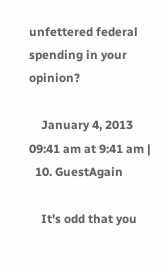unfettered federal spending in your opinion?

    January 4, 2013 09:41 am at 9:41 am |
  10. GuestAgain

    It's odd that you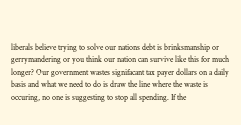liberals believe trying to solve our nations debt is brinksmanship or gerrymandering or you think our nation can survive like this for much longer? Our government wastes signifacant tax payer dollars on a daily basis and what we need to do is draw the line where the waste is occuring, no one is suggesting to stop all spending. If the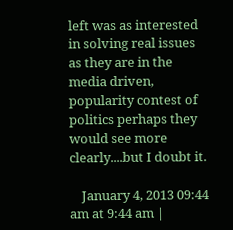left was as interested in solving real issues as they are in the media driven, popularity contest of politics perhaps they would see more clearly....but I doubt it.

    January 4, 2013 09:44 am at 9:44 am |